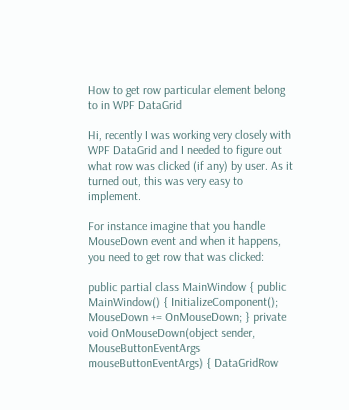How to get row particular element belong to in WPF DataGrid

Hi, recently I was working very closely with WPF DataGrid and I needed to figure out what row was clicked (if any) by user. As it turned out, this was very easy to implement.

For instance imagine that you handle MouseDown event and when it happens, you need to get row that was clicked:

public partial class MainWindow { public MainWindow() { InitializeComponent(); MouseDown += OnMouseDown; } private void OnMouseDown(object sender, MouseButtonEventArgs mouseButtonEventArgs) { DataGridRow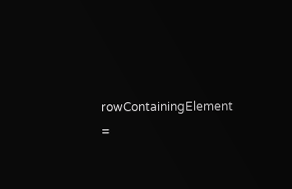rowContainingElement =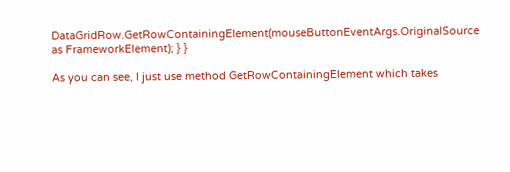DataGridRow.GetRowContainingElement(mouseButtonEventArgs.OriginalSource as FrameworkElement); } }

As you can see, I just use method GetRowContainingElement which takes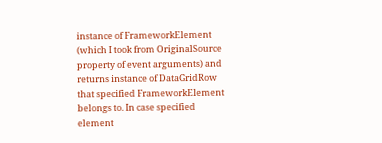instance of FrameworkElement (which I took from OriginalSource property of event arguments) and returns instance of DataGridRow that specified FrameworkElement belongs to. In case specified element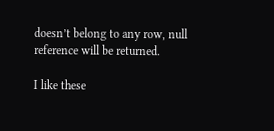doesn’t belong to any row, null reference will be returned.

I like these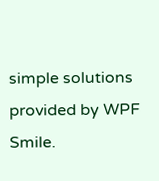simple solutions provided by WPF Smile.